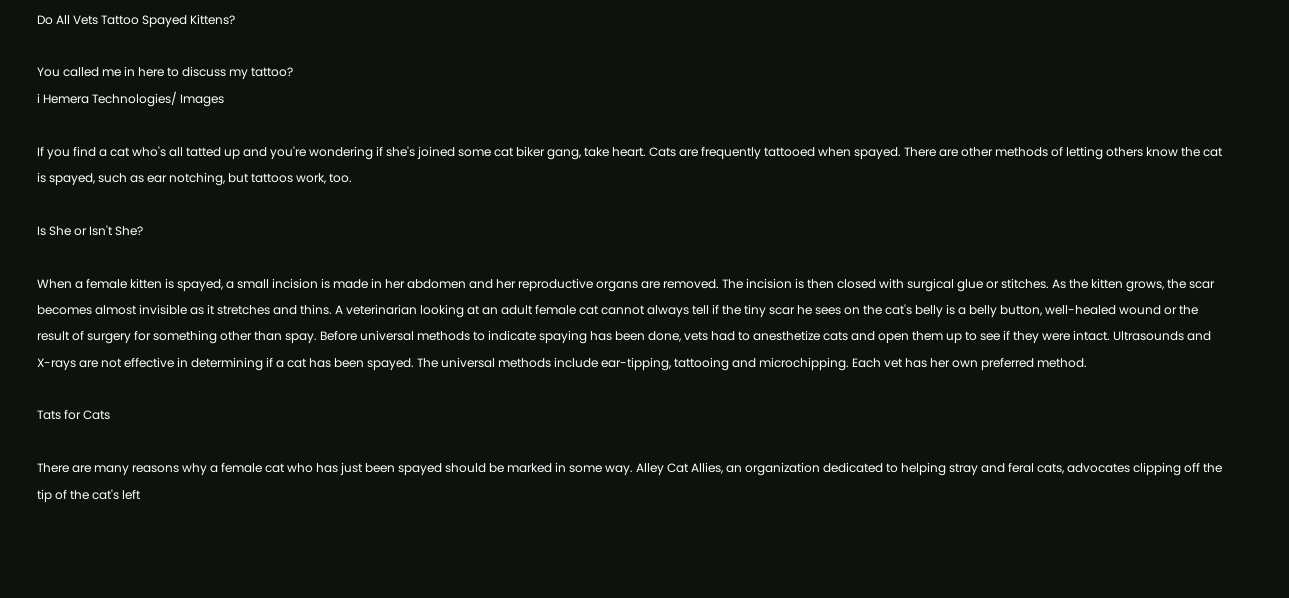Do All Vets Tattoo Spayed Kittens?

You called me in here to discuss my tattoo?
i Hemera Technologies/ Images

If you find a cat who's all tatted up and you're wondering if she's joined some cat biker gang, take heart. Cats are frequently tattooed when spayed. There are other methods of letting others know the cat is spayed, such as ear notching, but tattoos work, too.

Is She or Isn't She?

When a female kitten is spayed, a small incision is made in her abdomen and her reproductive organs are removed. The incision is then closed with surgical glue or stitches. As the kitten grows, the scar becomes almost invisible as it stretches and thins. A veterinarian looking at an adult female cat cannot always tell if the tiny scar he sees on the cat's belly is a belly button, well-healed wound or the result of surgery for something other than spay. Before universal methods to indicate spaying has been done, vets had to anesthetize cats and open them up to see if they were intact. Ultrasounds and X-rays are not effective in determining if a cat has been spayed. The universal methods include ear-tipping, tattooing and microchipping. Each vet has her own preferred method.

Tats for Cats

There are many reasons why a female cat who has just been spayed should be marked in some way. Alley Cat Allies, an organization dedicated to helping stray and feral cats, advocates clipping off the tip of the cat's left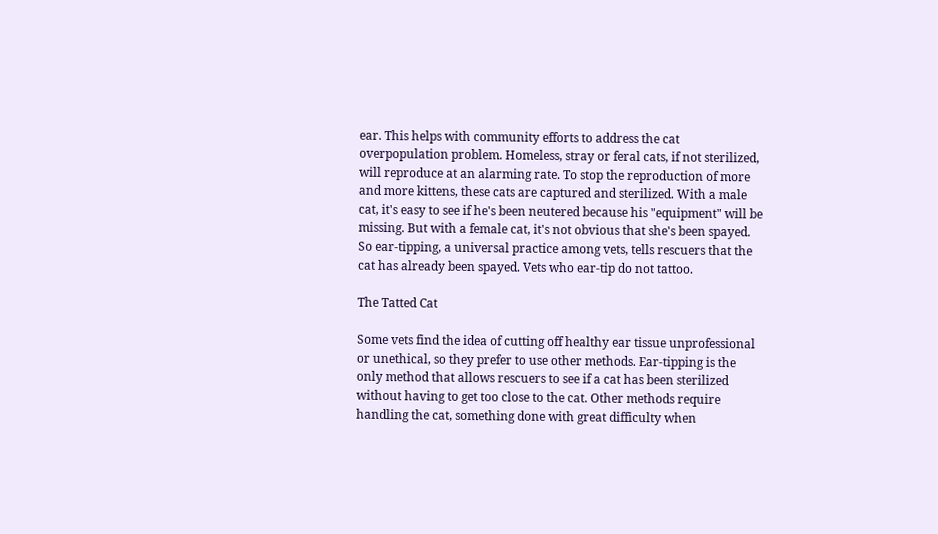ear. This helps with community efforts to address the cat overpopulation problem. Homeless, stray or feral cats, if not sterilized, will reproduce at an alarming rate. To stop the reproduction of more and more kittens, these cats are captured and sterilized. With a male cat, it's easy to see if he's been neutered because his "equipment" will be missing. But with a female cat, it's not obvious that she's been spayed. So ear-tipping, a universal practice among vets, tells rescuers that the cat has already been spayed. Vets who ear-tip do not tattoo.

The Tatted Cat

Some vets find the idea of cutting off healthy ear tissue unprofessional or unethical, so they prefer to use other methods. Ear-tipping is the only method that allows rescuers to see if a cat has been sterilized without having to get too close to the cat. Other methods require handling the cat, something done with great difficulty when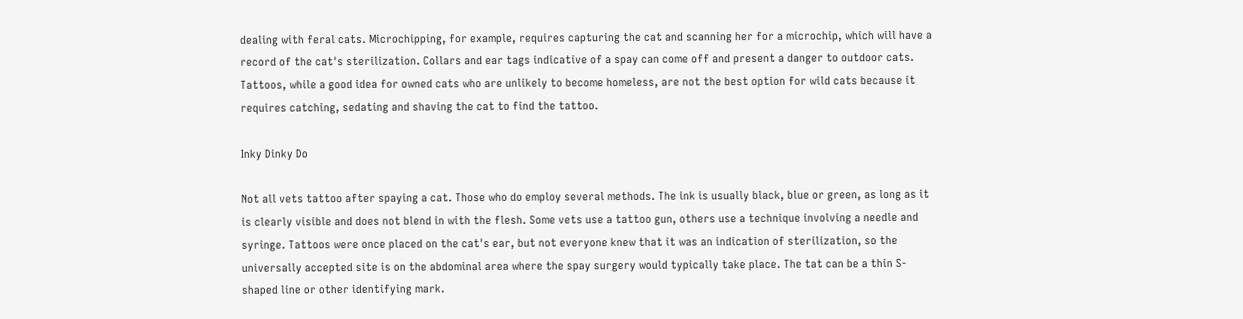dealing with feral cats. Microchipping, for example, requires capturing the cat and scanning her for a microchip, which will have a record of the cat's sterilization. Collars and ear tags indicative of a spay can come off and present a danger to outdoor cats. Tattoos, while a good idea for owned cats who are unlikely to become homeless, are not the best option for wild cats because it requires catching, sedating and shaving the cat to find the tattoo.

Inky Dinky Do

Not all vets tattoo after spaying a cat. Those who do employ several methods. The ink is usually black, blue or green, as long as it is clearly visible and does not blend in with the flesh. Some vets use a tattoo gun, others use a technique involving a needle and syringe. Tattoos were once placed on the cat's ear, but not everyone knew that it was an indication of sterilization, so the universally accepted site is on the abdominal area where the spay surgery would typically take place. The tat can be a thin S-shaped line or other identifying mark.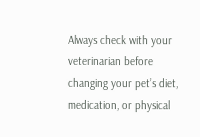Always check with your veterinarian before changing your pet’s diet, medication, or physical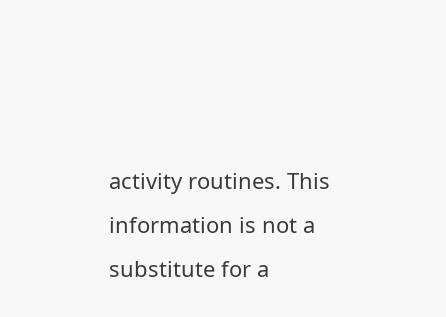activity routines. This information is not a substitute for a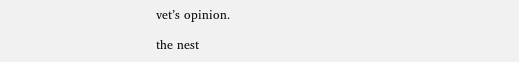vet’s opinion.

the nest